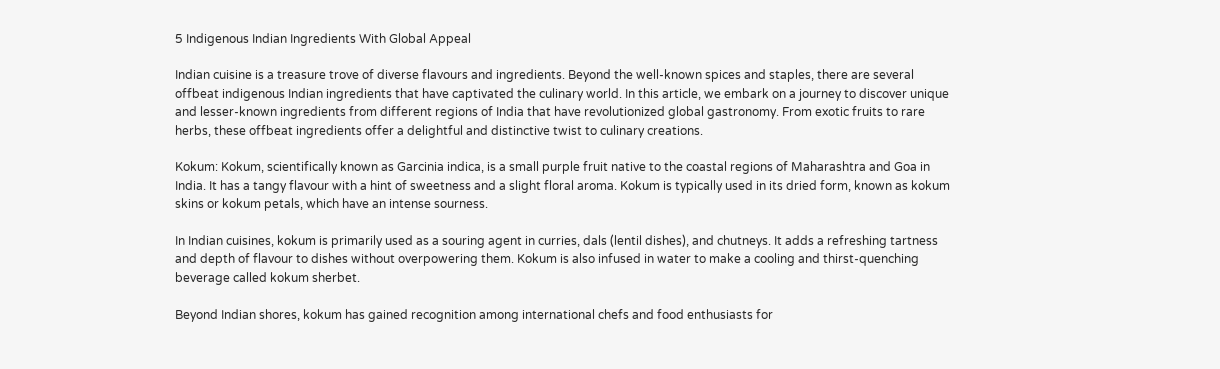5 Indigenous Indian Ingredients With Global Appeal

Indian cuisine is a treasure trove of diverse flavours and ingredients. Beyond the well-known spices and staples, there are several offbeat indigenous Indian ingredients that have captivated the culinary world. In this article, we embark on a journey to discover unique and lesser-known ingredients from different regions of India that have revolutionized global gastronomy. From exotic fruits to rare herbs, these offbeat ingredients offer a delightful and distinctive twist to culinary creations.

Kokum: Kokum, scientifically known as Garcinia indica, is a small purple fruit native to the coastal regions of Maharashtra and Goa in India. It has a tangy flavour with a hint of sweetness and a slight floral aroma. Kokum is typically used in its dried form, known as kokum skins or kokum petals, which have an intense sourness.

In Indian cuisines, kokum is primarily used as a souring agent in curries, dals (lentil dishes), and chutneys. It adds a refreshing tartness and depth of flavour to dishes without overpowering them. Kokum is also infused in water to make a cooling and thirst-quenching beverage called kokum sherbet.

Beyond Indian shores, kokum has gained recognition among international chefs and food enthusiasts for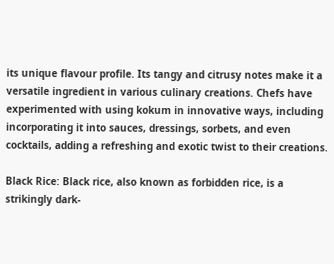its unique flavour profile. Its tangy and citrusy notes make it a versatile ingredient in various culinary creations. Chefs have experimented with using kokum in innovative ways, including incorporating it into sauces, dressings, sorbets, and even cocktails, adding a refreshing and exotic twist to their creations.

Black Rice: Black rice, also known as forbidden rice, is a strikingly dark-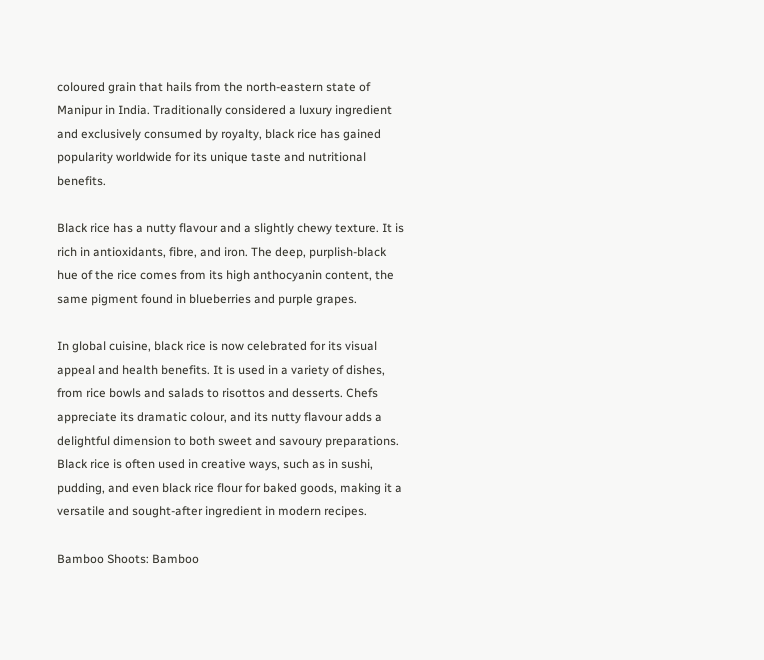coloured grain that hails from the north-eastern state of Manipur in India. Traditionally considered a luxury ingredient and exclusively consumed by royalty, black rice has gained popularity worldwide for its unique taste and nutritional benefits.

Black rice has a nutty flavour and a slightly chewy texture. It is rich in antioxidants, fibre, and iron. The deep, purplish-black hue of the rice comes from its high anthocyanin content, the same pigment found in blueberries and purple grapes.

In global cuisine, black rice is now celebrated for its visual appeal and health benefits. It is used in a variety of dishes, from rice bowls and salads to risottos and desserts. Chefs appreciate its dramatic colour, and its nutty flavour adds a delightful dimension to both sweet and savoury preparations. Black rice is often used in creative ways, such as in sushi, pudding, and even black rice flour for baked goods, making it a versatile and sought-after ingredient in modern recipes.

Bamboo Shoots: Bamboo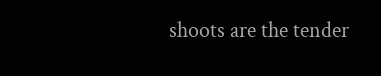shoots are the tender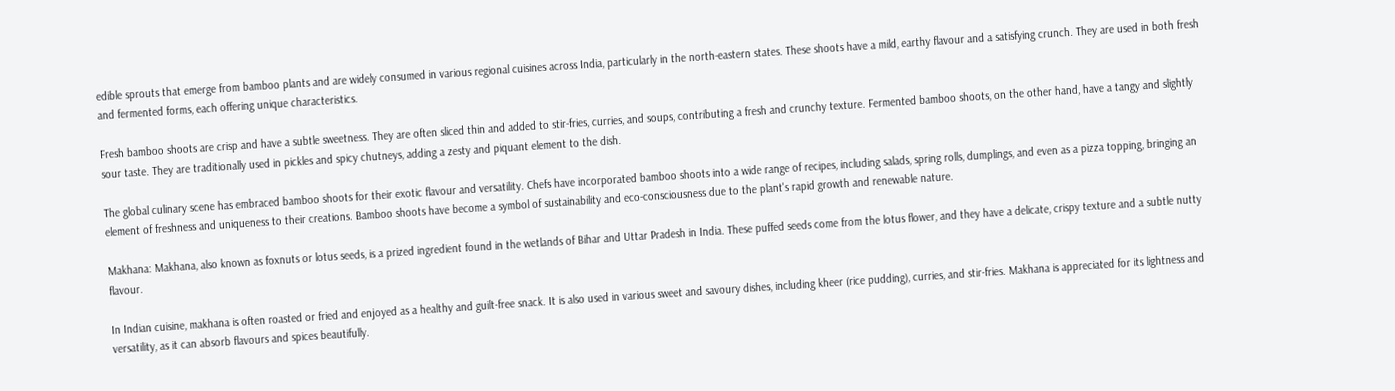edible sprouts that emerge from bamboo plants and are widely consumed in various regional cuisines across India, particularly in the north-eastern states. These shoots have a mild, earthy flavour and a satisfying crunch. They are used in both fresh and fermented forms, each offering unique characteristics.

Fresh bamboo shoots are crisp and have a subtle sweetness. They are often sliced thin and added to stir-fries, curries, and soups, contributing a fresh and crunchy texture. Fermented bamboo shoots, on the other hand, have a tangy and slightly sour taste. They are traditionally used in pickles and spicy chutneys, adding a zesty and piquant element to the dish.

The global culinary scene has embraced bamboo shoots for their exotic flavour and versatility. Chefs have incorporated bamboo shoots into a wide range of recipes, including salads, spring rolls, dumplings, and even as a pizza topping, bringing an element of freshness and uniqueness to their creations. Bamboo shoots have become a symbol of sustainability and eco-consciousness due to the plant's rapid growth and renewable nature.

Makhana: Makhana, also known as foxnuts or lotus seeds, is a prized ingredient found in the wetlands of Bihar and Uttar Pradesh in India. These puffed seeds come from the lotus flower, and they have a delicate, crispy texture and a subtle nutty flavour.

In Indian cuisine, makhana is often roasted or fried and enjoyed as a healthy and guilt-free snack. It is also used in various sweet and savoury dishes, including kheer (rice pudding), curries, and stir-fries. Makhana is appreciated for its lightness and versatility, as it can absorb flavours and spices beautifully.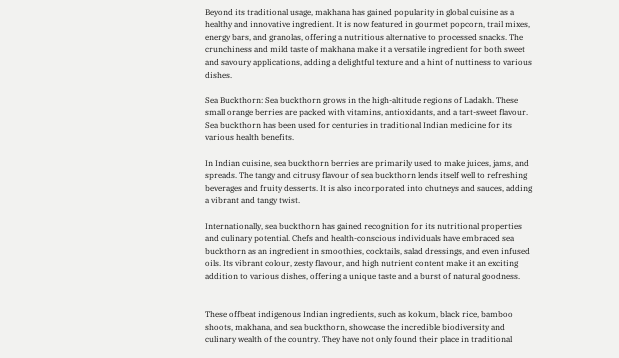Beyond its traditional usage, makhana has gained popularity in global cuisine as a healthy and innovative ingredient. It is now featured in gourmet popcorn, trail mixes, energy bars, and granolas, offering a nutritious alternative to processed snacks. The crunchiness and mild taste of makhana make it a versatile ingredient for both sweet and savoury applications, adding a delightful texture and a hint of nuttiness to various dishes.

Sea Buckthorn: Sea buckthorn grows in the high-altitude regions of Ladakh. These small orange berries are packed with vitamins, antioxidants, and a tart-sweet flavour. Sea buckthorn has been used for centuries in traditional Indian medicine for its various health benefits.

In Indian cuisine, sea buckthorn berries are primarily used to make juices, jams, and spreads. The tangy and citrusy flavour of sea buckthorn lends itself well to refreshing beverages and fruity desserts. It is also incorporated into chutneys and sauces, adding a vibrant and tangy twist.

Internationally, sea buckthorn has gained recognition for its nutritional properties and culinary potential. Chefs and health-conscious individuals have embraced sea buckthorn as an ingredient in smoothies, cocktails, salad dressings, and even infused oils. Its vibrant colour, zesty flavour, and high nutrient content make it an exciting addition to various dishes, offering a unique taste and a burst of natural goodness.


These offbeat indigenous Indian ingredients, such as kokum, black rice, bamboo shoots, makhana, and sea buckthorn, showcase the incredible biodiversity and culinary wealth of the country. They have not only found their place in traditional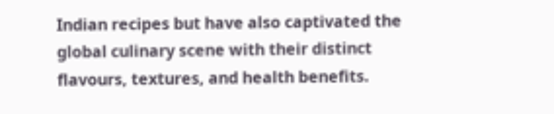Indian recipes but have also captivated the global culinary scene with their distinct flavours, textures, and health benefits.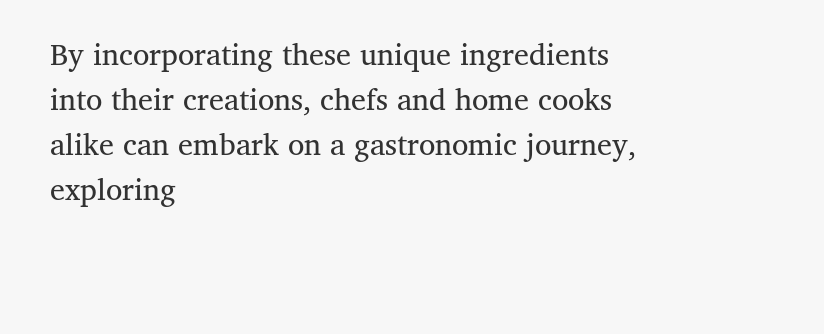By incorporating these unique ingredients into their creations, chefs and home cooks alike can embark on a gastronomic journey, exploring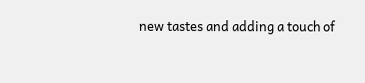new tastes and adding a touch of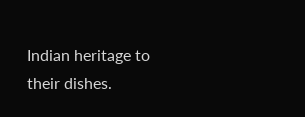Indian heritage to their dishes.